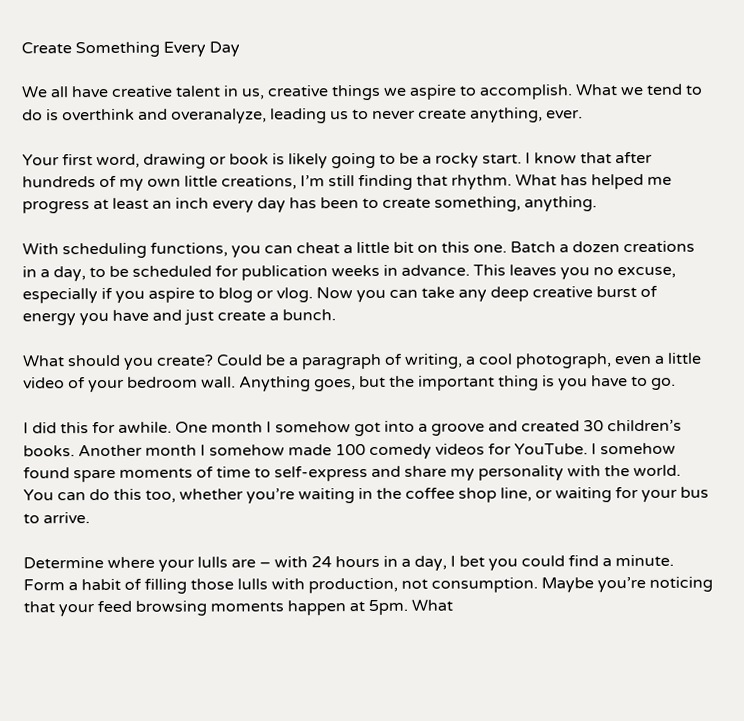Create Something Every Day

We all have creative talent in us, creative things we aspire to accomplish. What we tend to do is overthink and overanalyze, leading us to never create anything, ever.

Your first word, drawing or book is likely going to be a rocky start. I know that after hundreds of my own little creations, I’m still finding that rhythm. What has helped me progress at least an inch every day has been to create something, anything.

With scheduling functions, you can cheat a little bit on this one. Batch a dozen creations in a day, to be scheduled for publication weeks in advance. This leaves you no excuse, especially if you aspire to blog or vlog. Now you can take any deep creative burst of energy you have and just create a bunch.

What should you create? Could be a paragraph of writing, a cool photograph, even a little video of your bedroom wall. Anything goes, but the important thing is you have to go.

I did this for awhile. One month I somehow got into a groove and created 30 children’s books. Another month I somehow made 100 comedy videos for YouTube. I somehow found spare moments of time to self-express and share my personality with the world. You can do this too, whether you’re waiting in the coffee shop line, or waiting for your bus to arrive.

Determine where your lulls are – with 24 hours in a day, I bet you could find a minute. Form a habit of filling those lulls with production, not consumption. Maybe you’re noticing that your feed browsing moments happen at 5pm. What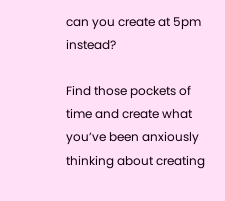can you create at 5pm instead?

Find those pockets of time and create what you’ve been anxiously thinking about creating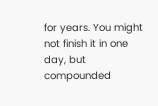for years. You might not finish it in one day, but compounded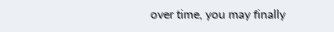over time, you may finally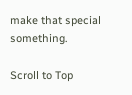make that special something.

Scroll to Top